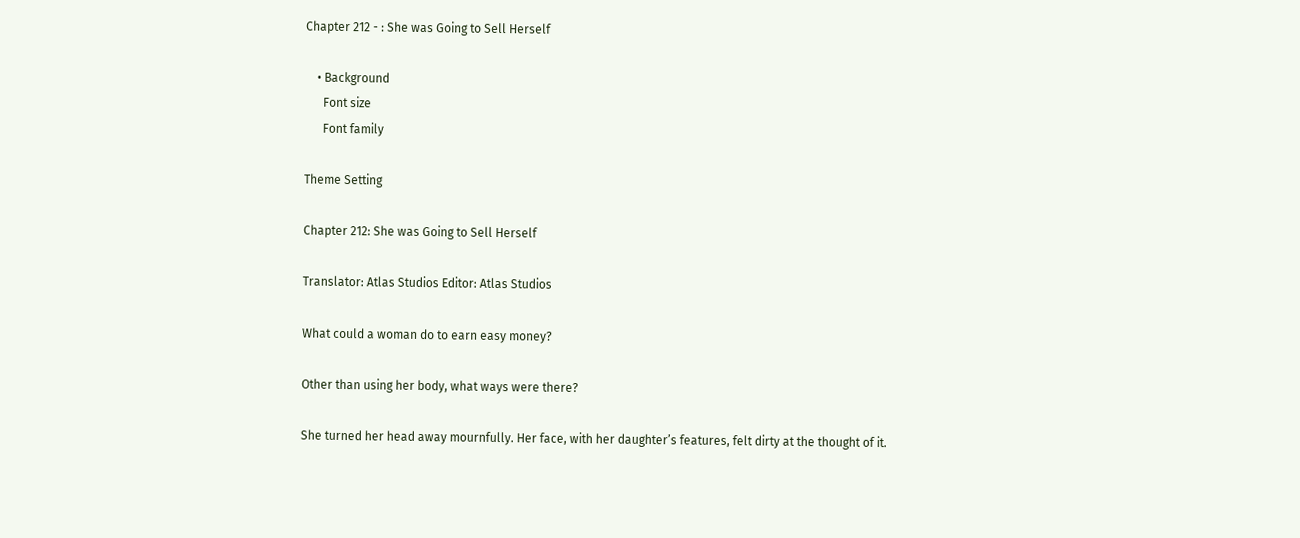Chapter 212 - : She was Going to Sell Herself

    • Background
      Font size
      Font family

Theme Setting

Chapter 212: She was Going to Sell Herself

Translator: Atlas Studios Editor: Atlas Studios

What could a woman do to earn easy money?

Other than using her body, what ways were there?

She turned her head away mournfully. Her face, with her daughter’s features, felt dirty at the thought of it.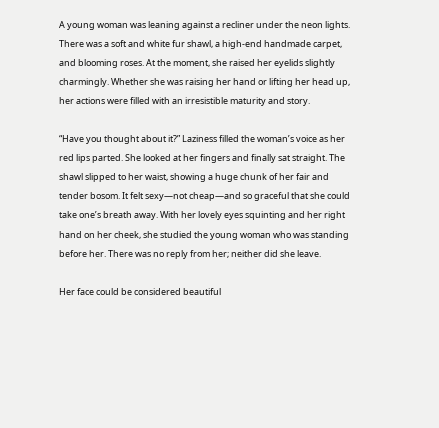A young woman was leaning against a recliner under the neon lights. There was a soft and white fur shawl, a high-end handmade carpet, and blooming roses. At the moment, she raised her eyelids slightly charmingly. Whether she was raising her hand or lifting her head up, her actions were filled with an irresistible maturity and story.

“Have you thought about it?” Laziness filled the woman’s voice as her red lips parted. She looked at her fingers and finally sat straight. The shawl slipped to her waist, showing a huge chunk of her fair and tender bosom. It felt sexy—not cheap—and so graceful that she could take one’s breath away. With her lovely eyes squinting and her right hand on her cheek, she studied the young woman who was standing before her. There was no reply from her; neither did she leave.

Her face could be considered beautiful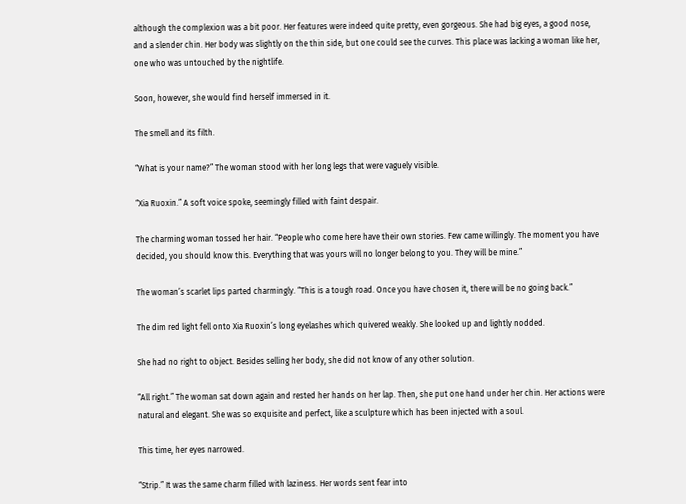although the complexion was a bit poor. Her features were indeed quite pretty, even gorgeous. She had big eyes, a good nose, and a slender chin. Her body was slightly on the thin side, but one could see the curves. This place was lacking a woman like her, one who was untouched by the nightlife.

Soon, however, she would find herself immersed in it.

The smell and its filth.

“What is your name?” The woman stood with her long legs that were vaguely visible.

“Xia Ruoxin.” A soft voice spoke, seemingly filled with faint despair.

The charming woman tossed her hair. “People who come here have their own stories. Few came willingly. The moment you have decided, you should know this. Everything that was yours will no longer belong to you. They will be mine.”

The woman’s scarlet lips parted charmingly. “This is a tough road. Once you have chosen it, there will be no going back.”

The dim red light fell onto Xia Ruoxin’s long eyelashes which quivered weakly. She looked up and lightly nodded.

She had no right to object. Besides selling her body, she did not know of any other solution.

“All right.” The woman sat down again and rested her hands on her lap. Then, she put one hand under her chin. Her actions were natural and elegant. She was so exquisite and perfect, like a sculpture which has been injected with a soul.

This time, her eyes narrowed.

“Strip.” It was the same charm filled with laziness. Her words sent fear into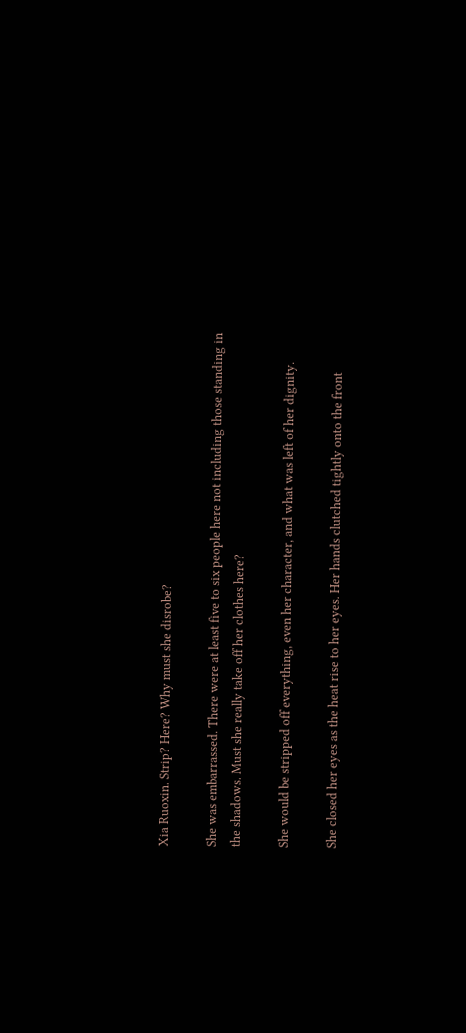Xia Ruoxin. Strip? Here? Why must she disrobe?

She was embarrassed. There were at least five to six people here not including those standing in the shadows. Must she really take off her clothes here?

She would be stripped off everything, even her character, and what was left of her dignity.

She closed her eyes as the heat rise to her eyes. Her hands clutched tightly onto the front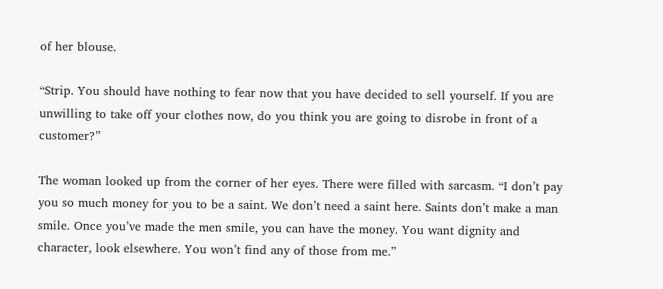of her blouse.

“Strip. You should have nothing to fear now that you have decided to sell yourself. If you are unwilling to take off your clothes now, do you think you are going to disrobe in front of a customer?”

The woman looked up from the corner of her eyes. There were filled with sarcasm. “I don’t pay you so much money for you to be a saint. We don’t need a saint here. Saints don’t make a man smile. Once you’ve made the men smile, you can have the money. You want dignity and character, look elsewhere. You won’t find any of those from me.”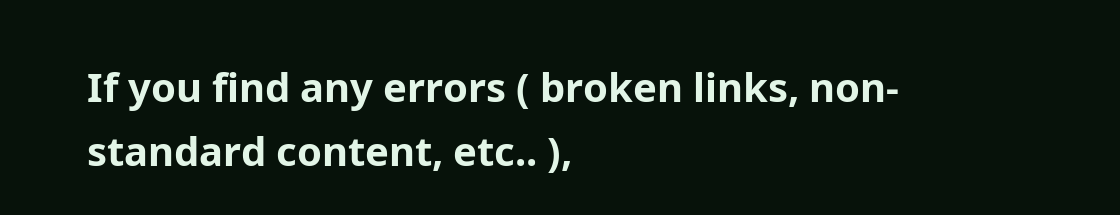If you find any errors ( broken links, non-standard content, etc.. ),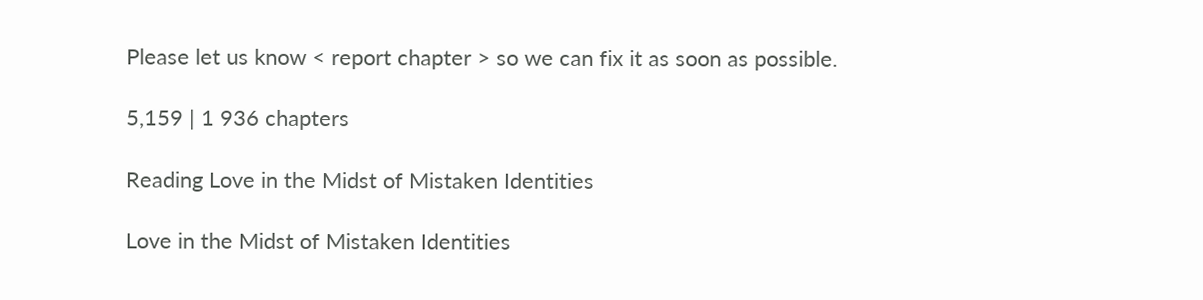Please let us know < report chapter > so we can fix it as soon as possible.

5,159 | 1 936 chapters

Reading Love in the Midst of Mistaken Identities

Love in the Midst of Mistaken Identities